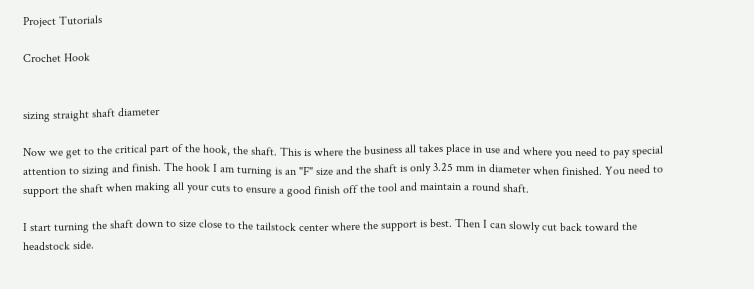Project Tutorials

Crochet Hook


sizing straight shaft diameter

Now we get to the critical part of the hook, the shaft. This is where the business all takes place in use and where you need to pay special attention to sizing and finish. The hook I am turning is an "F" size and the shaft is only 3.25 mm in diameter when finished. You need to support the shaft when making all your cuts to ensure a good finish off the tool and maintain a round shaft.

I start turning the shaft down to size close to the tailstock center where the support is best. Then I can slowly cut back toward the headstock side.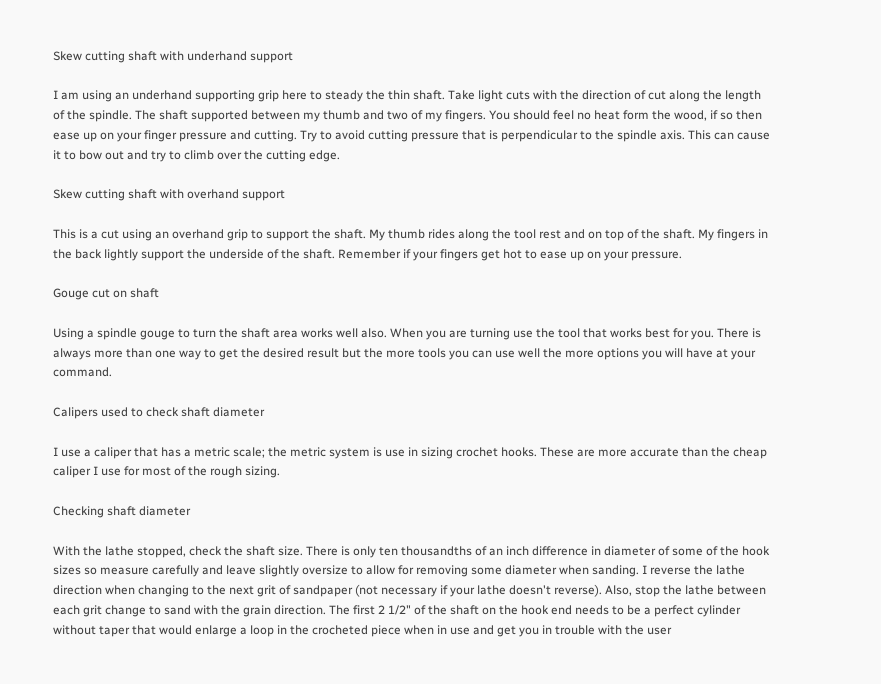Skew cutting shaft with underhand support

I am using an underhand supporting grip here to steady the thin shaft. Take light cuts with the direction of cut along the length of the spindle. The shaft supported between my thumb and two of my fingers. You should feel no heat form the wood, if so then ease up on your finger pressure and cutting. Try to avoid cutting pressure that is perpendicular to the spindle axis. This can cause it to bow out and try to climb over the cutting edge.

Skew cutting shaft with overhand support

This is a cut using an overhand grip to support the shaft. My thumb rides along the tool rest and on top of the shaft. My fingers in the back lightly support the underside of the shaft. Remember if your fingers get hot to ease up on your pressure.

Gouge cut on shaft

Using a spindle gouge to turn the shaft area works well also. When you are turning use the tool that works best for you. There is always more than one way to get the desired result but the more tools you can use well the more options you will have at your command.

Calipers used to check shaft diameter

I use a caliper that has a metric scale; the metric system is use in sizing crochet hooks. These are more accurate than the cheap caliper I use for most of the rough sizing.

Checking shaft diameter

With the lathe stopped, check the shaft size. There is only ten thousandths of an inch difference in diameter of some of the hook sizes so measure carefully and leave slightly oversize to allow for removing some diameter when sanding. I reverse the lathe direction when changing to the next grit of sandpaper (not necessary if your lathe doesn't reverse). Also, stop the lathe between each grit change to sand with the grain direction. The first 2 1/2" of the shaft on the hook end needs to be a perfect cylinder without taper that would enlarge a loop in the crocheted piece when in use and get you in trouble with the user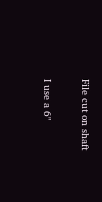File cut on shaft

I use a 6"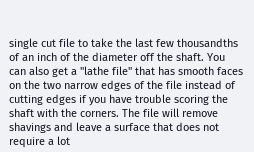single cut file to take the last few thousandths of an inch of the diameter off the shaft. You can also get a "lathe file" that has smooth faces on the two narrow edges of the file instead of cutting edges if you have trouble scoring the shaft with the corners. The file will remove shavings and leave a surface that does not require a lot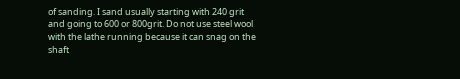of sanding. I sand usually starting with 240 grit and going to 600 or 800grit. Do not use steel wool with the lathe running because it can snag on the shaft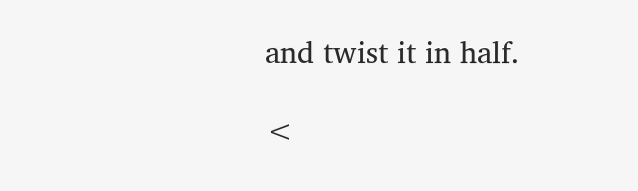and twist it in half.

<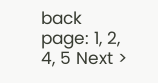back page: 1, 2, 4, 5 Next >